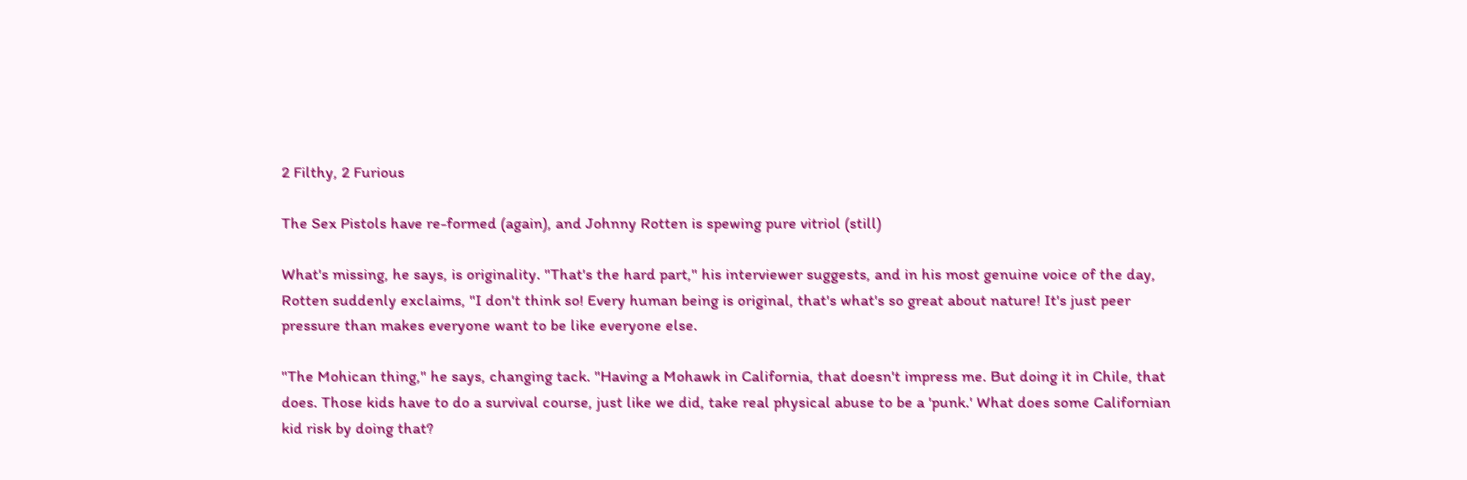2 Filthy, 2 Furious

The Sex Pistols have re-formed (again), and Johnny Rotten is spewing pure vitriol (still)

What's missing, he says, is originality. "That's the hard part," his interviewer suggests, and in his most genuine voice of the day, Rotten suddenly exclaims, "I don't think so! Every human being is original, that's what's so great about nature! It's just peer pressure than makes everyone want to be like everyone else.

"The Mohican thing," he says, changing tack. "Having a Mohawk in California, that doesn't impress me. But doing it in Chile, that does. Those kids have to do a survival course, just like we did, take real physical abuse to be a 'punk.' What does some Californian kid risk by doing that?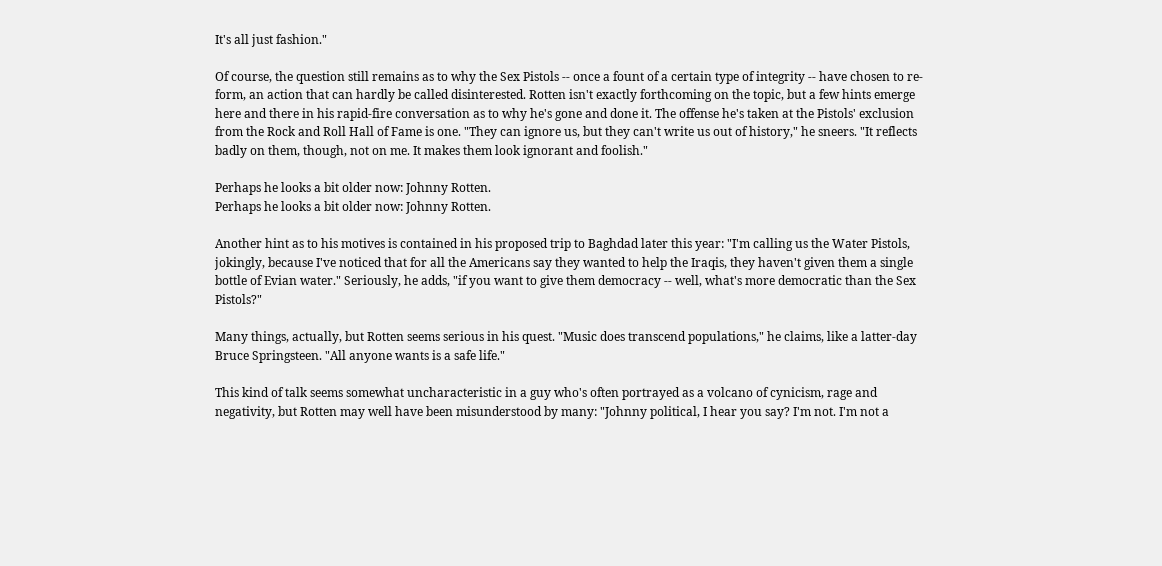It's all just fashion."

Of course, the question still remains as to why the Sex Pistols -- once a fount of a certain type of integrity -- have chosen to re-form, an action that can hardly be called disinterested. Rotten isn't exactly forthcoming on the topic, but a few hints emerge here and there in his rapid-fire conversation as to why he's gone and done it. The offense he's taken at the Pistols' exclusion from the Rock and Roll Hall of Fame is one. "They can ignore us, but they can't write us out of history," he sneers. "It reflects badly on them, though, not on me. It makes them look ignorant and foolish."

Perhaps he looks a bit older now: Johnny Rotten.
Perhaps he looks a bit older now: Johnny Rotten.

Another hint as to his motives is contained in his proposed trip to Baghdad later this year: "I'm calling us the Water Pistols, jokingly, because I've noticed that for all the Americans say they wanted to help the Iraqis, they haven't given them a single bottle of Evian water." Seriously, he adds, "if you want to give them democracy -- well, what's more democratic than the Sex Pistols?"

Many things, actually, but Rotten seems serious in his quest. "Music does transcend populations," he claims, like a latter-day Bruce Springsteen. "All anyone wants is a safe life."

This kind of talk seems somewhat uncharacteristic in a guy who's often portrayed as a volcano of cynicism, rage and negativity, but Rotten may well have been misunderstood by many: "Johnny political, I hear you say? I'm not. I'm not a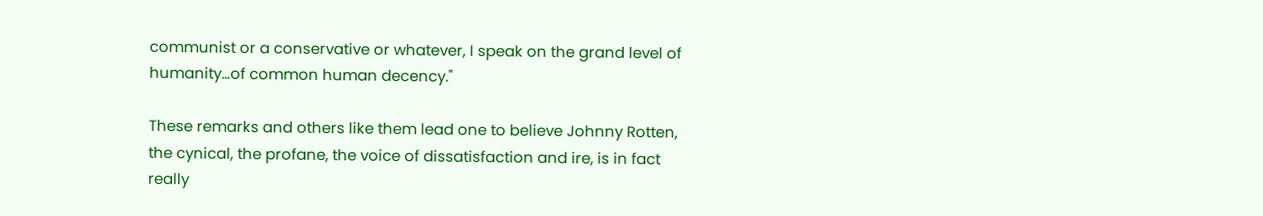communist or a conservative or whatever, I speak on the grand level of humanity…of common human decency."

These remarks and others like them lead one to believe Johnny Rotten, the cynical, the profane, the voice of dissatisfaction and ire, is in fact really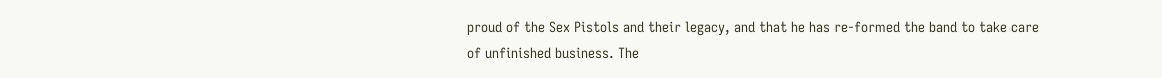proud of the Sex Pistols and their legacy, and that he has re-formed the band to take care of unfinished business. The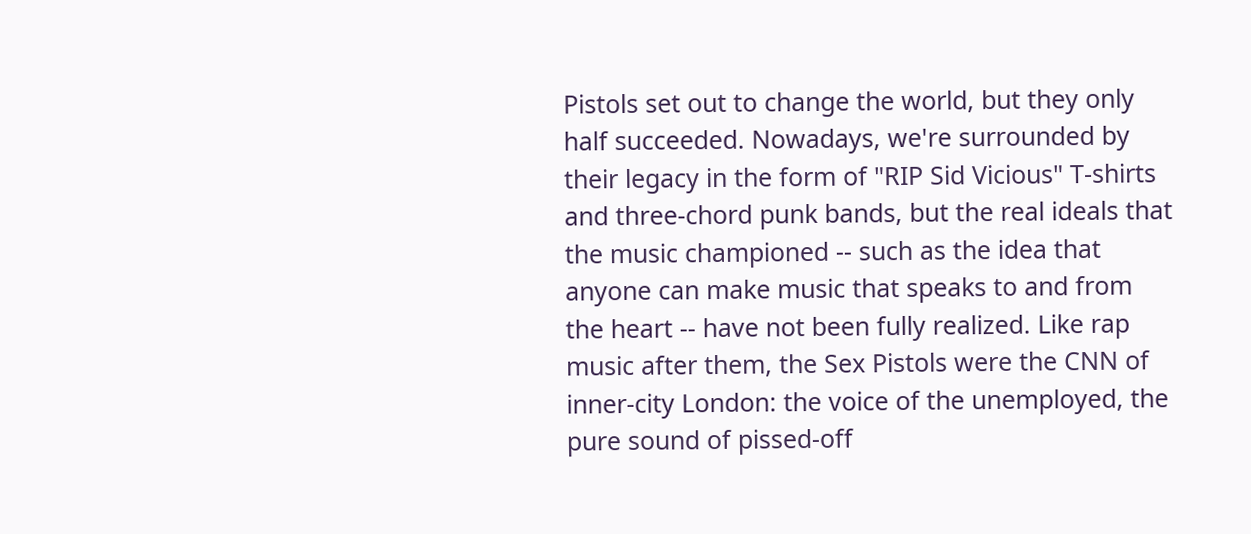Pistols set out to change the world, but they only half succeeded. Nowadays, we're surrounded by their legacy in the form of "RIP Sid Vicious" T-shirts and three-chord punk bands, but the real ideals that the music championed -- such as the idea that anyone can make music that speaks to and from the heart -- have not been fully realized. Like rap music after them, the Sex Pistols were the CNN of inner-city London: the voice of the unemployed, the pure sound of pissed-off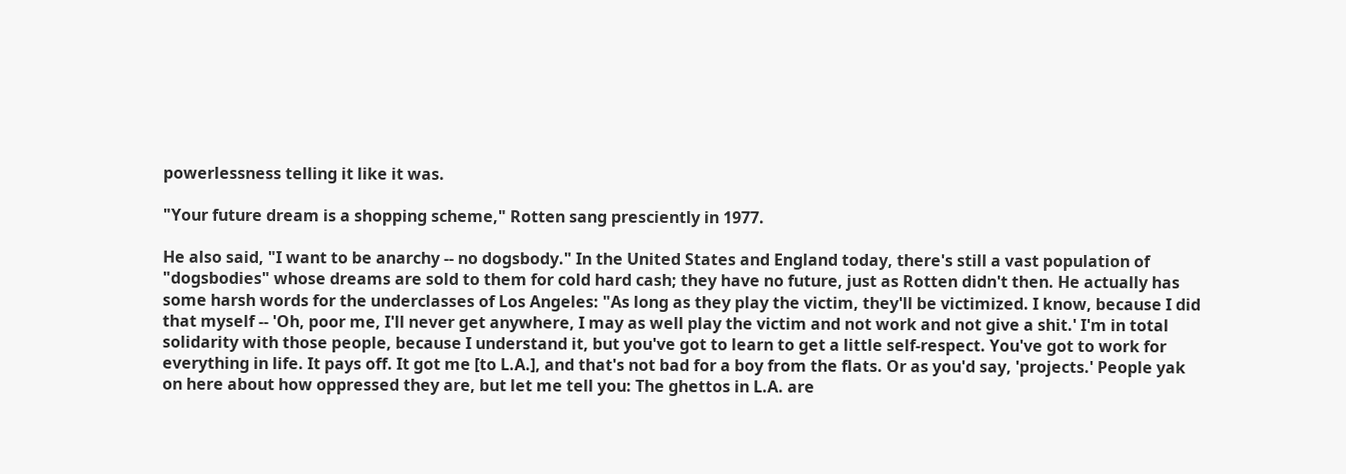powerlessness telling it like it was.

"Your future dream is a shopping scheme," Rotten sang presciently in 1977.

He also said, "I want to be anarchy -- no dogsbody." In the United States and England today, there's still a vast population of "dogsbodies" whose dreams are sold to them for cold hard cash; they have no future, just as Rotten didn't then. He actually has some harsh words for the underclasses of Los Angeles: "As long as they play the victim, they'll be victimized. I know, because I did that myself -- 'Oh, poor me, I'll never get anywhere, I may as well play the victim and not work and not give a shit.' I'm in total solidarity with those people, because I understand it, but you've got to learn to get a little self-respect. You've got to work for everything in life. It pays off. It got me [to L.A.], and that's not bad for a boy from the flats. Or as you'd say, 'projects.' People yak on here about how oppressed they are, but let me tell you: The ghettos in L.A. are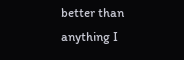better than anything I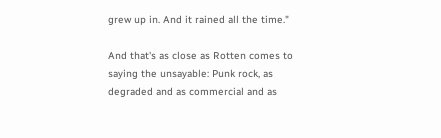grew up in. And it rained all the time."

And that's as close as Rotten comes to saying the unsayable: Punk rock, as degraded and as commercial and as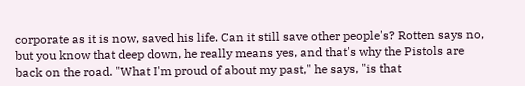corporate as it is now, saved his life. Can it still save other people's? Rotten says no, but you know that deep down, he really means yes, and that's why the Pistols are back on the road. "What I'm proud of about my past," he says, "is that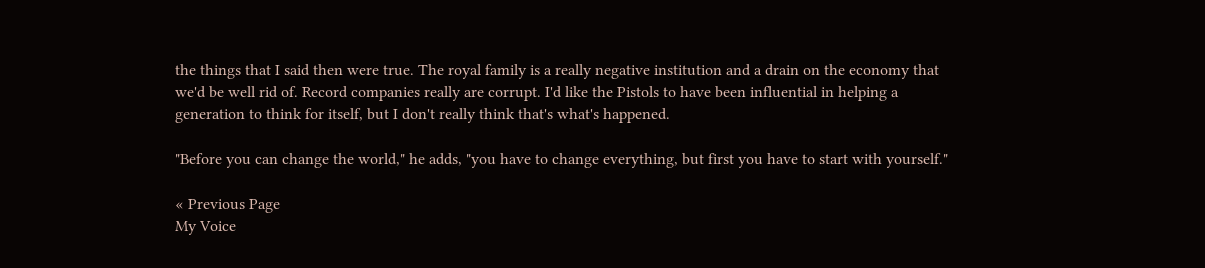the things that I said then were true. The royal family is a really negative institution and a drain on the economy that we'd be well rid of. Record companies really are corrupt. I'd like the Pistols to have been influential in helping a generation to think for itself, but I don't really think that's what's happened.

"Before you can change the world," he adds, "you have to change everything, but first you have to start with yourself."

« Previous Page
My Voice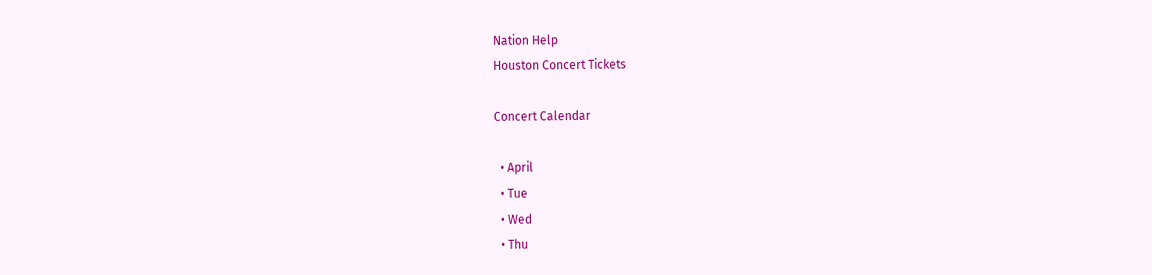Nation Help
Houston Concert Tickets

Concert Calendar

  • April
  • Tue
  • Wed
  • Thu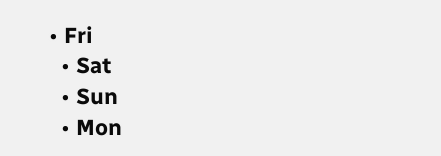• Fri
  • Sat
  • Sun
  • Mon